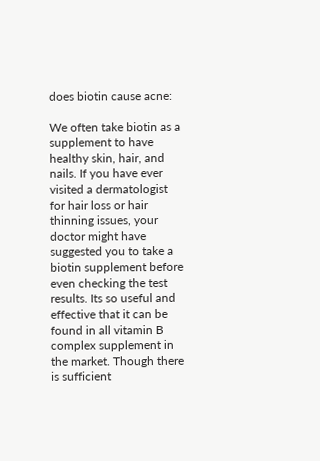does biotin cause acne:

We often take biotin as a supplement to have healthy skin, hair, and nails. If you have ever visited a dermatologist for hair loss or hair thinning issues, your doctor might have suggested you to take a biotin supplement before even checking the test results. Its so useful and effective that it can be found in all vitamin B complex supplement in the market. Though there is sufficient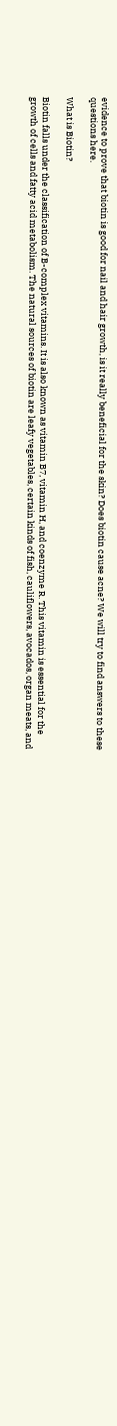evidence to prove that biotin is good for nail and hair growth, is it really beneficial for the skin? Does biotin cause acne? We will try to find answers to these questions here.

What is Biotin?

Biotin falls under the classification of B-complex vitamins. It is also known as vitamin B7, vitamin H, and coenzyme R. This vitamin is essential for the growth of cells and fatty acid metabolism. The natural sources of biotin are leafy vegetables, certain kinds of fish, cauliflowers, avocados, organ meats, and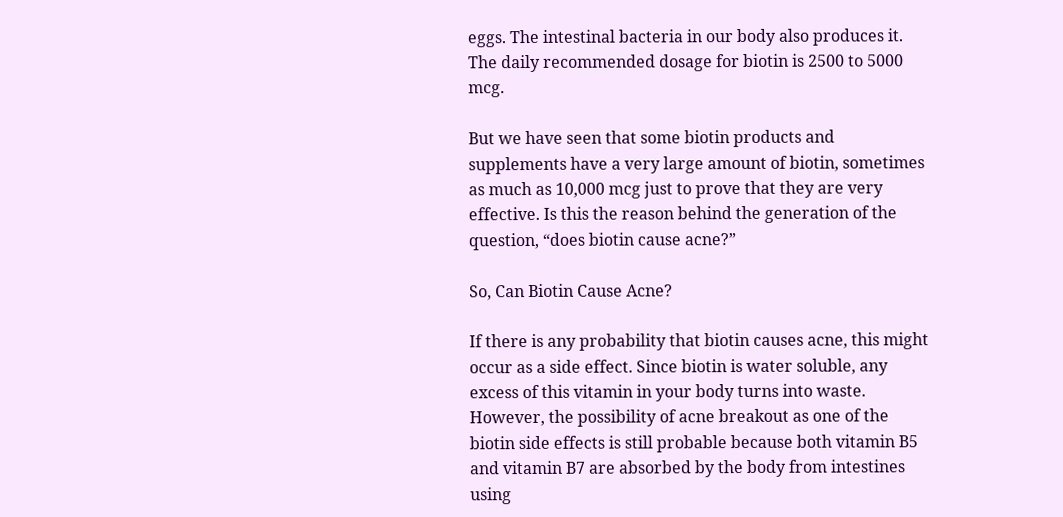eggs. The intestinal bacteria in our body also produces it. The daily recommended dosage for biotin is 2500 to 5000 mcg.

But we have seen that some biotin products and supplements have a very large amount of biotin, sometimes as much as 10,000 mcg just to prove that they are very effective. Is this the reason behind the generation of the question, “does biotin cause acne?”

So, Can Biotin Cause Acne?

If there is any probability that biotin causes acne, this might occur as a side effect. Since biotin is water soluble, any excess of this vitamin in your body turns into waste. However, the possibility of acne breakout as one of the biotin side effects is still probable because both vitamin B5 and vitamin B7 are absorbed by the body from intestines using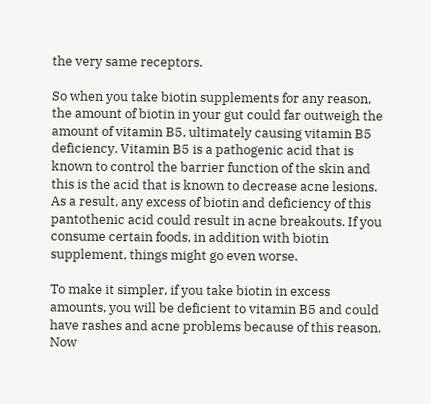the very same receptors.

So when you take biotin supplements for any reason, the amount of biotin in your gut could far outweigh the amount of vitamin B5, ultimately causing vitamin B5 deficiency. Vitamin B5 is a pathogenic acid that is known to control the barrier function of the skin and this is the acid that is known to decrease acne lesions. As a result, any excess of biotin and deficiency of this pantothenic acid could result in acne breakouts. If you consume certain foods, in addition with biotin supplement, things might go even worse.

To make it simpler, if you take biotin in excess amounts, you will be deficient to vitamin B5 and could have rashes and acne problems because of this reason. Now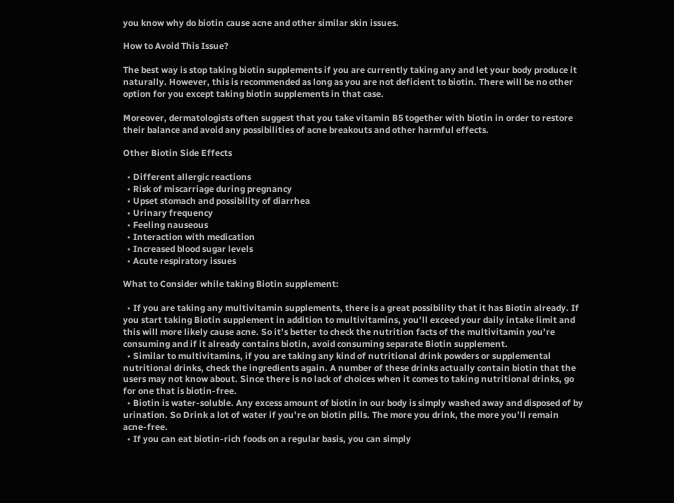you know why do biotin cause acne and other similar skin issues.

How to Avoid This Issue?

The best way is stop taking biotin supplements if you are currently taking any and let your body produce it naturally. However, this is recommended as long as you are not deficient to biotin. There will be no other option for you except taking biotin supplements in that case.

Moreover, dermatologists often suggest that you take vitamin B5 together with biotin in order to restore their balance and avoid any possibilities of acne breakouts and other harmful effects.

Other Biotin Side Effects

  • Different allergic reactions
  • Risk of miscarriage during pregnancy
  • Upset stomach and possibility of diarrhea
  • Urinary frequency
  • Feeling nauseous
  • Interaction with medication
  • Increased blood sugar levels
  • Acute respiratory issues

What to Consider while taking Biotin supplement:

  • If you are taking any multivitamin supplements, there is a great possibility that it has Biotin already. If you start taking Biotin supplement in addition to multivitamins, you’ll exceed your daily intake limit and this will more likely cause acne. So it’s better to check the nutrition facts of the multivitamin you’re consuming and if it already contains biotin, avoid consuming separate Biotin supplement.
  • Similar to multivitamins, if you are taking any kind of nutritional drink powders or supplemental nutritional drinks, check the ingredients again. A number of these drinks actually contain biotin that the users may not know about. Since there is no lack of choices when it comes to taking nutritional drinks, go for one that is biotin-free.
  • Biotin is water-soluble. Any excess amount of biotin in our body is simply washed away and disposed of by urination. So Drink a lot of water if you’re on biotin pills. The more you drink, the more you’ll remain acne-free.
  • If you can eat biotin-rich foods on a regular basis, you can simply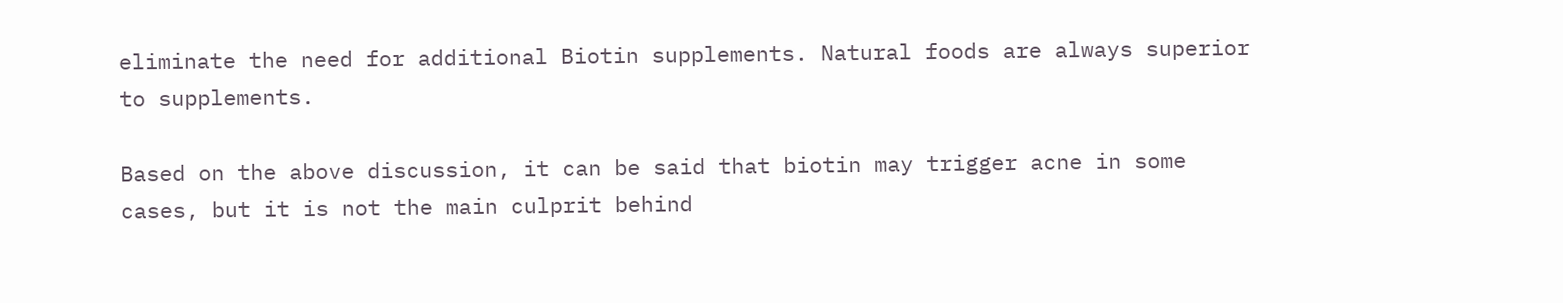eliminate the need for additional Biotin supplements. Natural foods are always superior to supplements.

Based on the above discussion, it can be said that biotin may trigger acne in some cases, but it is not the main culprit behind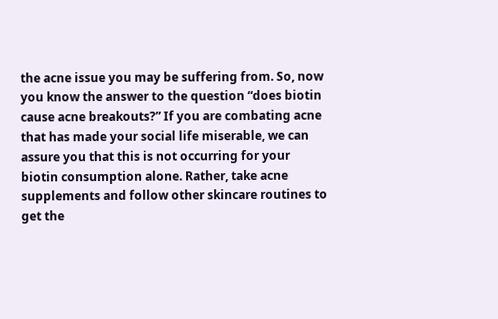the acne issue you may be suffering from. So, now you know the answer to the question “does biotin cause acne breakouts?” If you are combating acne that has made your social life miserable, we can assure you that this is not occurring for your biotin consumption alone. Rather, take acne supplements and follow other skincare routines to get the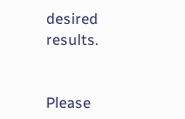desired results.


Please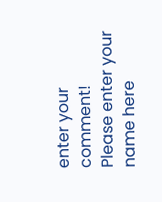enter your comment!
Please enter your name here